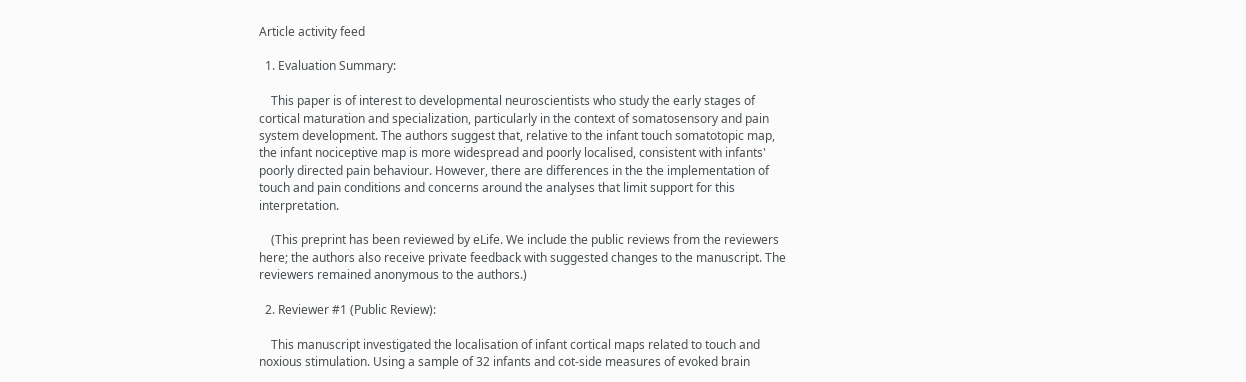Article activity feed

  1. Evaluation Summary:

    This paper is of interest to developmental neuroscientists who study the early stages of cortical maturation and specialization, particularly in the context of somatosensory and pain system development. The authors suggest that, relative to the infant touch somatotopic map, the infant nociceptive map is more widespread and poorly localised, consistent with infants' poorly directed pain behaviour. However, there are differences in the the implementation of touch and pain conditions and concerns around the analyses that limit support for this interpretation.

    (This preprint has been reviewed by eLife. We include the public reviews from the reviewers here; the authors also receive private feedback with suggested changes to the manuscript. The reviewers remained anonymous to the authors.)

  2. Reviewer #1 (Public Review):

    This manuscript investigated the localisation of infant cortical maps related to touch and noxious stimulation. Using a sample of 32 infants and cot-side measures of evoked brain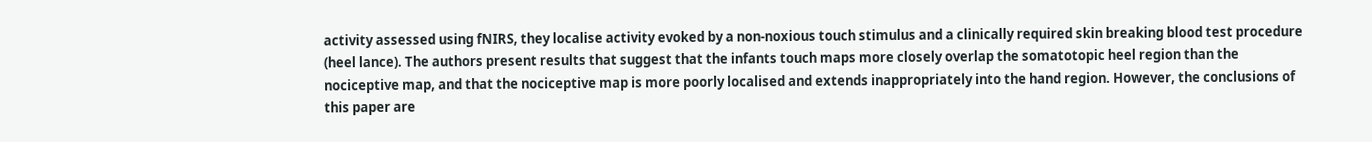activity assessed using fNIRS, they localise activity evoked by a non-noxious touch stimulus and a clinically required skin breaking blood test procedure (heel lance). The authors present results that suggest that the infants touch maps more closely overlap the somatotopic heel region than the nociceptive map, and that the nociceptive map is more poorly localised and extends inappropriately into the hand region. However, the conclusions of this paper are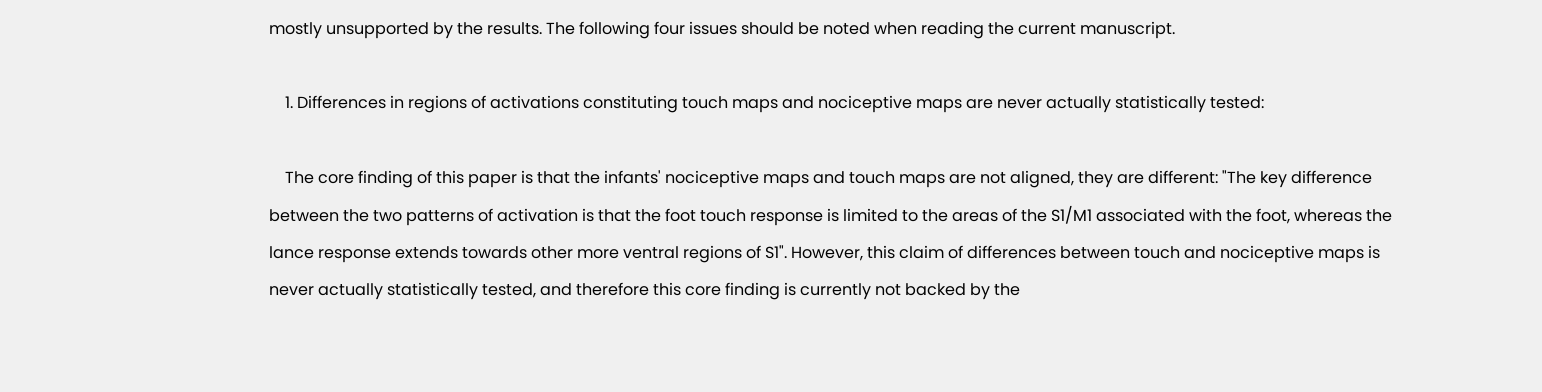mostly unsupported by the results. The following four issues should be noted when reading the current manuscript.

    1. Differences in regions of activations constituting touch maps and nociceptive maps are never actually statistically tested:

    The core finding of this paper is that the infants' nociceptive maps and touch maps are not aligned, they are different: "The key difference between the two patterns of activation is that the foot touch response is limited to the areas of the S1/M1 associated with the foot, whereas the lance response extends towards other more ventral regions of S1". However, this claim of differences between touch and nociceptive maps is never actually statistically tested, and therefore this core finding is currently not backed by the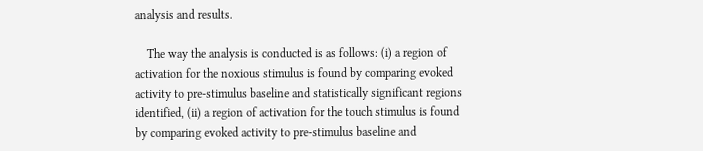analysis and results.

    The way the analysis is conducted is as follows: (i) a region of activation for the noxious stimulus is found by comparing evoked activity to pre-stimulus baseline and statistically significant regions identified, (ii) a region of activation for the touch stimulus is found by comparing evoked activity to pre-stimulus baseline and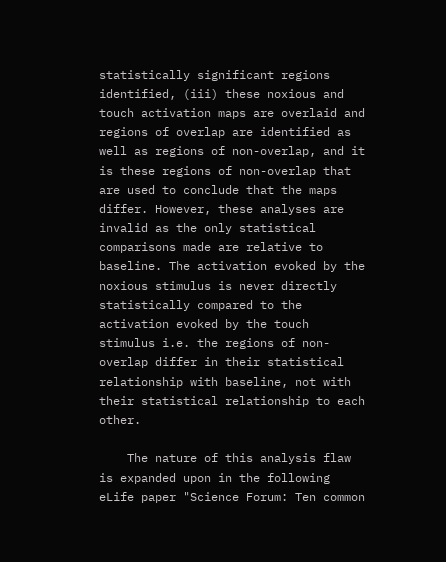statistically significant regions identified, (iii) these noxious and touch activation maps are overlaid and regions of overlap are identified as well as regions of non-overlap, and it is these regions of non-overlap that are used to conclude that the maps differ. However, these analyses are invalid as the only statistical comparisons made are relative to baseline. The activation evoked by the noxious stimulus is never directly statistically compared to the activation evoked by the touch stimulus i.e. the regions of non-overlap differ in their statistical relationship with baseline, not with their statistical relationship to each other.

    The nature of this analysis flaw is expanded upon in the following eLife paper "Science Forum: Ten common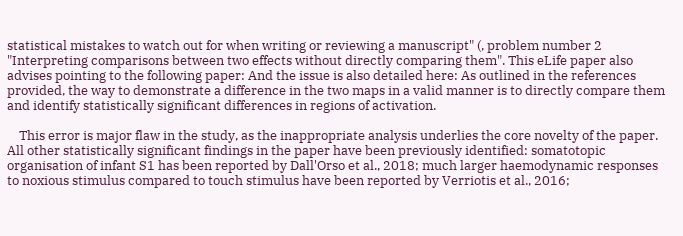statistical mistakes to watch out for when writing or reviewing a manuscript" (, problem number 2 "Interpreting comparisons between two effects without directly comparing them". This eLife paper also advises pointing to the following paper: And the issue is also detailed here: As outlined in the references provided, the way to demonstrate a difference in the two maps in a valid manner is to directly compare them and identify statistically significant differences in regions of activation.

    This error is major flaw in the study, as the inappropriate analysis underlies the core novelty of the paper. All other statistically significant findings in the paper have been previously identified: somatotopic organisation of infant S1 has been reported by Dall'Orso et al., 2018; much larger haemodynamic responses to noxious stimulus compared to touch stimulus have been reported by Verriotis et al., 2016;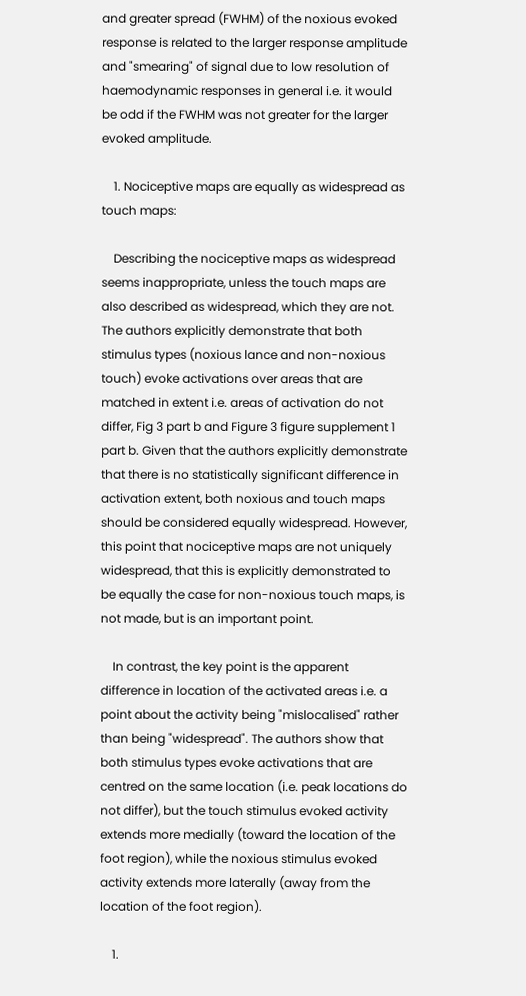and greater spread (FWHM) of the noxious evoked response is related to the larger response amplitude and "smearing" of signal due to low resolution of haemodynamic responses in general i.e. it would be odd if the FWHM was not greater for the larger evoked amplitude.

    1. Nociceptive maps are equally as widespread as touch maps:

    Describing the nociceptive maps as widespread seems inappropriate, unless the touch maps are also described as widespread, which they are not. The authors explicitly demonstrate that both stimulus types (noxious lance and non-noxious touch) evoke activations over areas that are matched in extent i.e. areas of activation do not differ, Fig 3 part b and Figure 3 figure supplement 1 part b. Given that the authors explicitly demonstrate that there is no statistically significant difference in activation extent, both noxious and touch maps should be considered equally widespread. However, this point that nociceptive maps are not uniquely widespread, that this is explicitly demonstrated to be equally the case for non-noxious touch maps, is not made, but is an important point.

    In contrast, the key point is the apparent difference in location of the activated areas i.e. a point about the activity being "mislocalised" rather than being "widespread". The authors show that both stimulus types evoke activations that are centred on the same location (i.e. peak locations do not differ), but the touch stimulus evoked activity extends more medially (toward the location of the foot region), while the noxious stimulus evoked activity extends more laterally (away from the location of the foot region).

    1.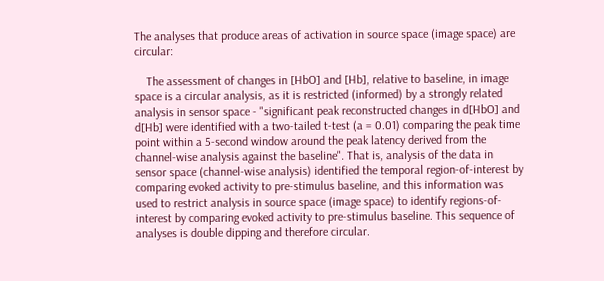The analyses that produce areas of activation in source space (image space) are circular:

    The assessment of changes in [HbO] and [Hb], relative to baseline, in image space is a circular analysis, as it is restricted (informed) by a strongly related analysis in sensor space - "significant peak reconstructed changes in d[HbO] and d[Hb] were identified with a two-tailed t-test (a = 0.01) comparing the peak time point within a 5-second window around the peak latency derived from the channel-wise analysis against the baseline". That is, analysis of the data in sensor space (channel-wise analysis) identified the temporal region-of-interest by comparing evoked activity to pre-stimulus baseline, and this information was used to restrict analysis in source space (image space) to identify regions-of-interest by comparing evoked activity to pre-stimulus baseline. This sequence of analyses is double dipping and therefore circular.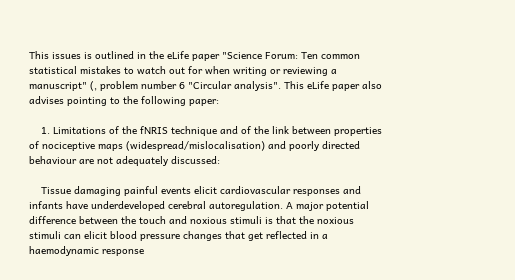This issues is outlined in the eLife paper "Science Forum: Ten common statistical mistakes to watch out for when writing or reviewing a manuscript" (, problem number 6 "Circular analysis". This eLife paper also advises pointing to the following paper:

    1. Limitations of the fNRIS technique and of the link between properties of nociceptive maps (widespread/mislocalisation) and poorly directed behaviour are not adequately discussed:

    Tissue damaging painful events elicit cardiovascular responses and infants have underdeveloped cerebral autoregulation. A major potential difference between the touch and noxious stimuli is that the noxious stimuli can elicit blood pressure changes that get reflected in a haemodynamic response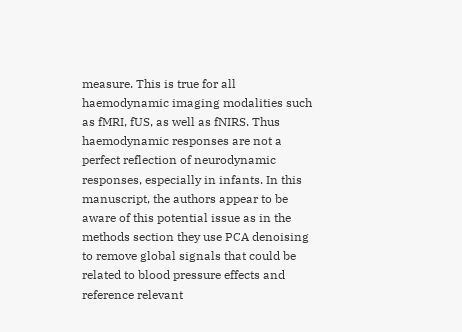measure. This is true for all haemodynamic imaging modalities such as fMRI, fUS, as well as fNIRS. Thus haemodynamic responses are not a perfect reflection of neurodynamic responses, especially in infants. In this manuscript, the authors appear to be aware of this potential issue as in the methods section they use PCA denoising to remove global signals that could be related to blood pressure effects and reference relevant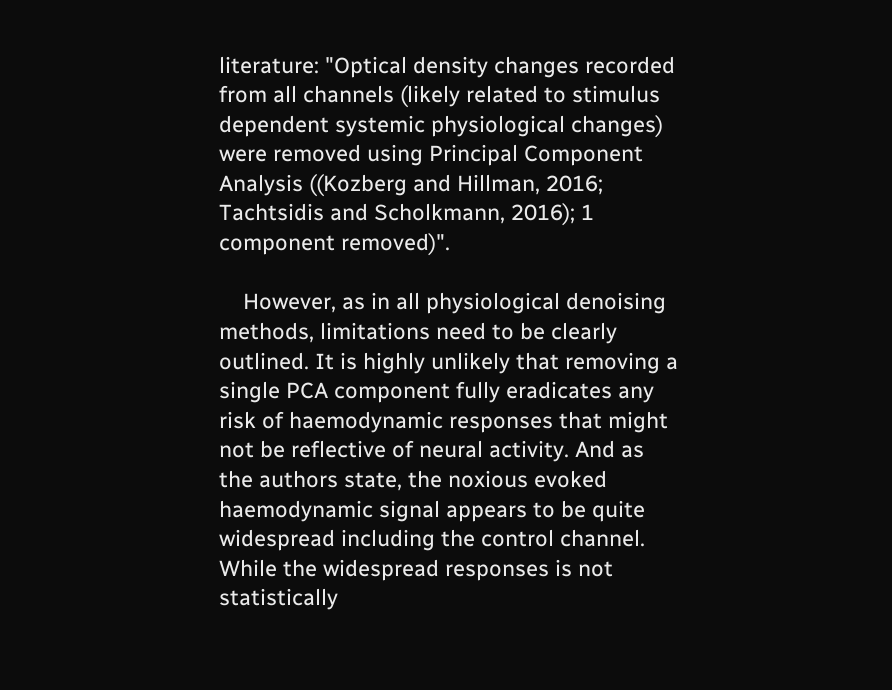literature: "Optical density changes recorded from all channels (likely related to stimulus dependent systemic physiological changes) were removed using Principal Component Analysis ((Kozberg and Hillman, 2016; Tachtsidis and Scholkmann, 2016); 1 component removed)".

    However, as in all physiological denoising methods, limitations need to be clearly outlined. It is highly unlikely that removing a single PCA component fully eradicates any risk of haemodynamic responses that might not be reflective of neural activity. And as the authors state, the noxious evoked haemodynamic signal appears to be quite widespread including the control channel. While the widespread responses is not statistically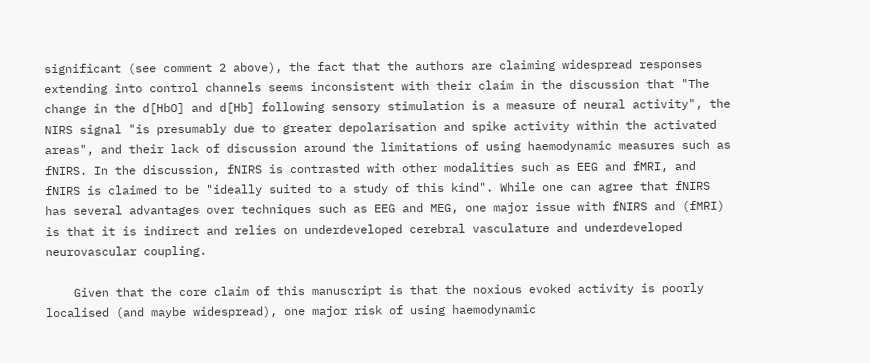significant (see comment 2 above), the fact that the authors are claiming widespread responses extending into control channels seems inconsistent with their claim in the discussion that "The change in the d[HbO] and d[Hb] following sensory stimulation is a measure of neural activity", the NIRS signal "is presumably due to greater depolarisation and spike activity within the activated areas", and their lack of discussion around the limitations of using haemodynamic measures such as fNIRS. In the discussion, fNIRS is contrasted with other modalities such as EEG and fMRI, and fNIRS is claimed to be "ideally suited to a study of this kind". While one can agree that fNIRS has several advantages over techniques such as EEG and MEG, one major issue with fNIRS and (fMRI) is that it is indirect and relies on underdeveloped cerebral vasculature and underdeveloped neurovascular coupling.

    Given that the core claim of this manuscript is that the noxious evoked activity is poorly localised (and maybe widespread), one major risk of using haemodynamic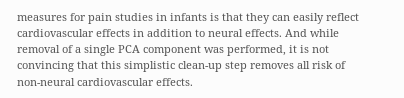measures for pain studies in infants is that they can easily reflect cardiovascular effects in addition to neural effects. And while removal of a single PCA component was performed, it is not convincing that this simplistic clean-up step removes all risk of non-neural cardiovascular effects.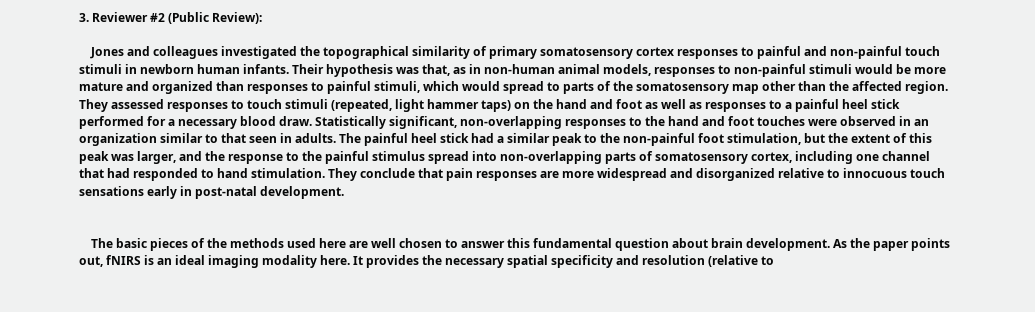3. Reviewer #2 (Public Review):

    Jones and colleagues investigated the topographical similarity of primary somatosensory cortex responses to painful and non-painful touch stimuli in newborn human infants. Their hypothesis was that, as in non-human animal models, responses to non-painful stimuli would be more mature and organized than responses to painful stimuli, which would spread to parts of the somatosensory map other than the affected region. They assessed responses to touch stimuli (repeated, light hammer taps) on the hand and foot as well as responses to a painful heel stick performed for a necessary blood draw. Statistically significant, non-overlapping responses to the hand and foot touches were observed in an organization similar to that seen in adults. The painful heel stick had a similar peak to the non-painful foot stimulation, but the extent of this peak was larger, and the response to the painful stimulus spread into non-overlapping parts of somatosensory cortex, including one channel that had responded to hand stimulation. They conclude that pain responses are more widespread and disorganized relative to innocuous touch sensations early in post-natal development.


    The basic pieces of the methods used here are well chosen to answer this fundamental question about brain development. As the paper points out, fNIRS is an ideal imaging modality here. It provides the necessary spatial specificity and resolution (relative to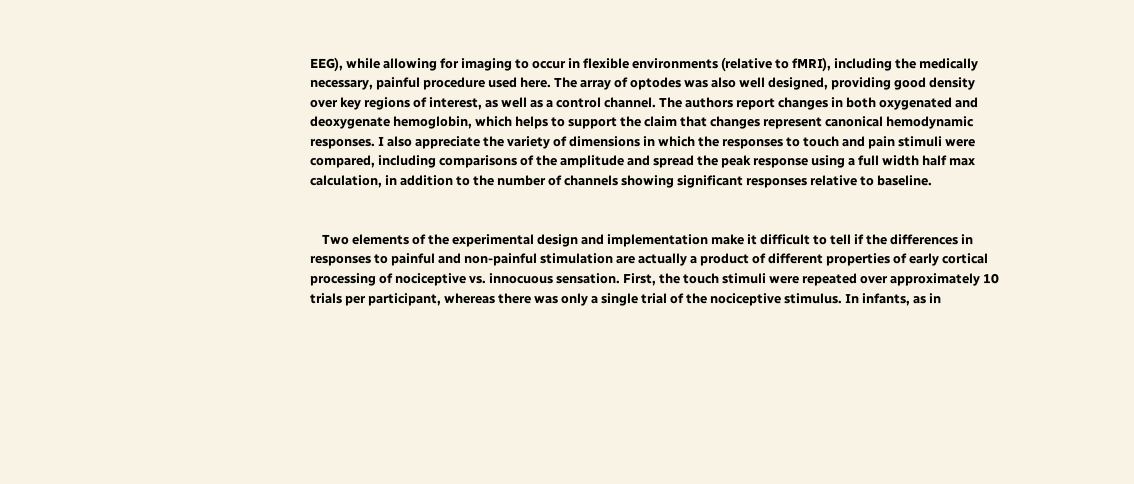EEG), while allowing for imaging to occur in flexible environments (relative to fMRI), including the medically necessary, painful procedure used here. The array of optodes was also well designed, providing good density over key regions of interest, as well as a control channel. The authors report changes in both oxygenated and deoxygenate hemoglobin, which helps to support the claim that changes represent canonical hemodynamic responses. I also appreciate the variety of dimensions in which the responses to touch and pain stimuli were compared, including comparisons of the amplitude and spread the peak response using a full width half max calculation, in addition to the number of channels showing significant responses relative to baseline.


    Two elements of the experimental design and implementation make it difficult to tell if the differences in responses to painful and non-painful stimulation are actually a product of different properties of early cortical processing of nociceptive vs. innocuous sensation. First, the touch stimuli were repeated over approximately 10 trials per participant, whereas there was only a single trial of the nociceptive stimulus. In infants, as in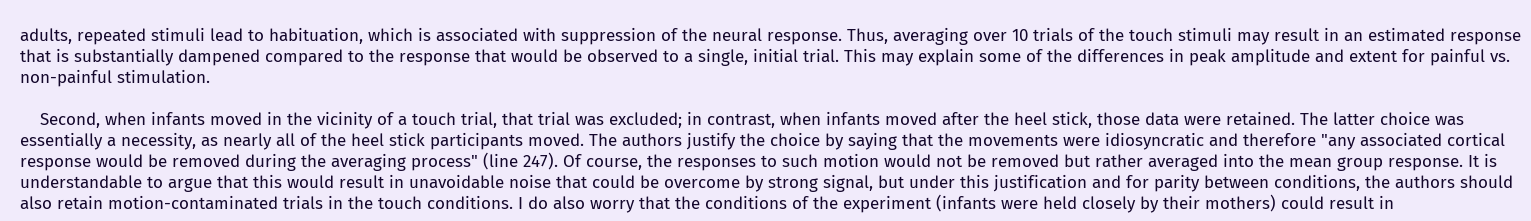adults, repeated stimuli lead to habituation, which is associated with suppression of the neural response. Thus, averaging over 10 trials of the touch stimuli may result in an estimated response that is substantially dampened compared to the response that would be observed to a single, initial trial. This may explain some of the differences in peak amplitude and extent for painful vs. non-painful stimulation.

    Second, when infants moved in the vicinity of a touch trial, that trial was excluded; in contrast, when infants moved after the heel stick, those data were retained. The latter choice was essentially a necessity, as nearly all of the heel stick participants moved. The authors justify the choice by saying that the movements were idiosyncratic and therefore "any associated cortical response would be removed during the averaging process" (line 247). Of course, the responses to such motion would not be removed but rather averaged into the mean group response. It is understandable to argue that this would result in unavoidable noise that could be overcome by strong signal, but under this justification and for parity between conditions, the authors should also retain motion-contaminated trials in the touch conditions. I do also worry that the conditions of the experiment (infants were held closely by their mothers) could result in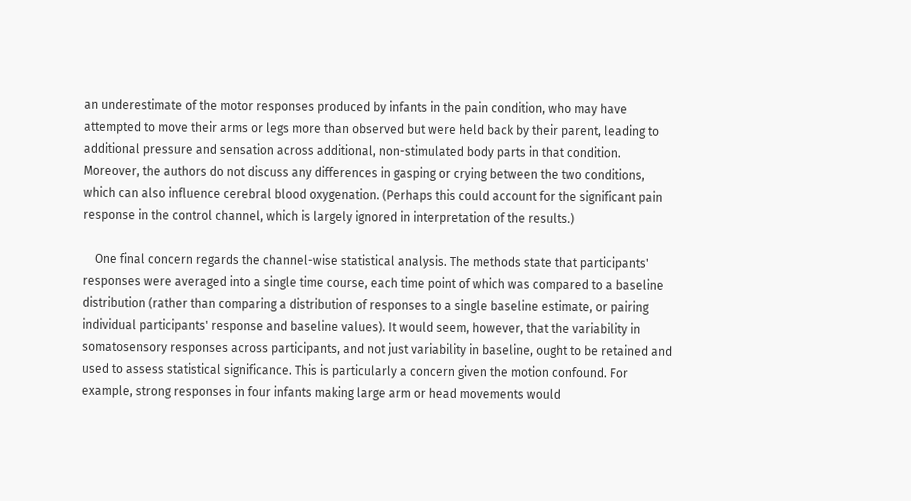an underestimate of the motor responses produced by infants in the pain condition, who may have attempted to move their arms or legs more than observed but were held back by their parent, leading to additional pressure and sensation across additional, non-stimulated body parts in that condition. Moreover, the authors do not discuss any differences in gasping or crying between the two conditions, which can also influence cerebral blood oxygenation. (Perhaps this could account for the significant pain response in the control channel, which is largely ignored in interpretation of the results.)

    One final concern regards the channel-wise statistical analysis. The methods state that participants' responses were averaged into a single time course, each time point of which was compared to a baseline distribution (rather than comparing a distribution of responses to a single baseline estimate, or pairing individual participants' response and baseline values). It would seem, however, that the variability in somatosensory responses across participants, and not just variability in baseline, ought to be retained and used to assess statistical significance. This is particularly a concern given the motion confound. For example, strong responses in four infants making large arm or head movements would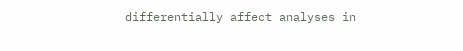differentially affect analyses in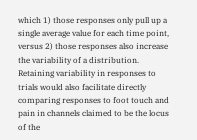which 1) those responses only pull up a single average value for each time point, versus 2) those responses also increase the variability of a distribution. Retaining variability in responses to trials would also facilitate directly comparing responses to foot touch and pain in channels claimed to be the locus of the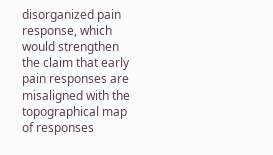disorganized pain response, which would strengthen the claim that early pain responses are misaligned with the topographical map of responses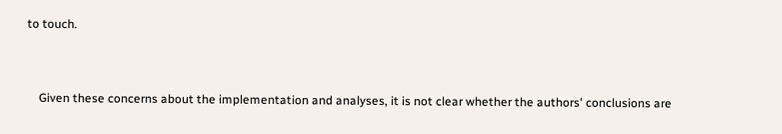to touch.


    Given these concerns about the implementation and analyses, it is not clear whether the authors' conclusions are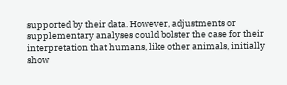supported by their data. However, adjustments or supplementary analyses could bolster the case for their interpretation that humans, like other animals, initially show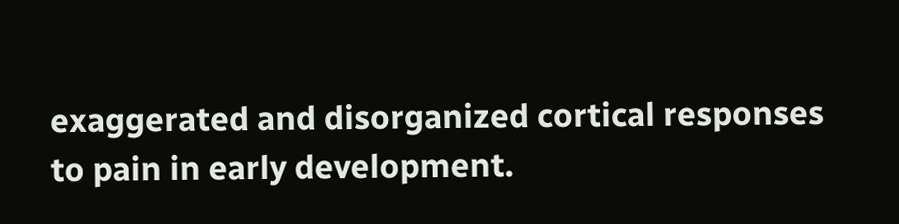exaggerated and disorganized cortical responses to pain in early development.